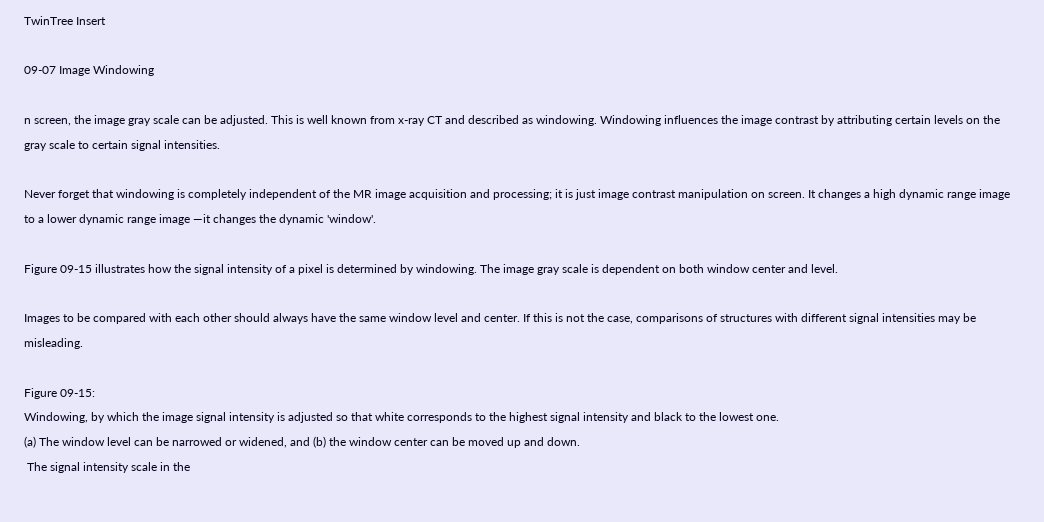TwinTree Insert

09-07 Image Windowing

n screen, the image gray scale can be adjusted. This is well known from x-ray CT and described as windowing. Windowing influences the image contrast by attributing certain levels on the gray scale to certain signal intensities.

Never forget that windowing is completely independent of the MR image acquisition and processing; it is just image contrast manipulation on screen. It changes a high dynamic range image to a lower dynamic range image —it changes the dynamic 'window'.

Figure 09-15 illustrates how the signal intensity of a pixel is determined by windowing. The image gray scale is dependent on both window center and level.

Images to be compared with each other should always have the same window level and center. If this is not the case, comparisons of structures with different signal intensities may be misleading.

Figure 09-15:
Windowing, by which the image signal intensity is adjusted so that white corresponds to the highest signal intensity and black to the lowest one.
(a) The window level can be narrowed or widened, and (b) the window center can be moved up and down.
 The signal intensity scale in the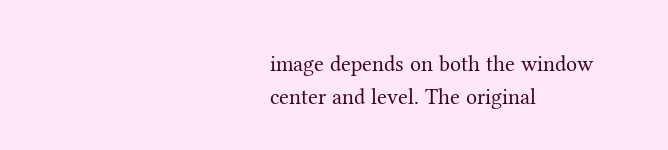image depends on both the window center and level. The original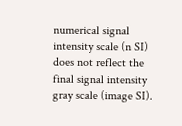numerical signal intensity scale (n SI) does not reflect the final signal intensity gray scale (image SI).